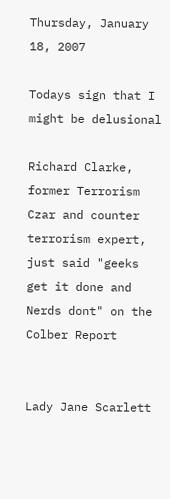Thursday, January 18, 2007

Todays sign that I might be delusional

Richard Clarke, former Terrorism Czar and counter terrorism expert, just said "geeks get it done and Nerds dont" on the Colber Report


Lady Jane Scarlett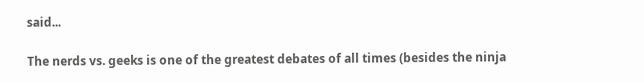said...

The nerds vs. geeks is one of the greatest debates of all times (besides the ninja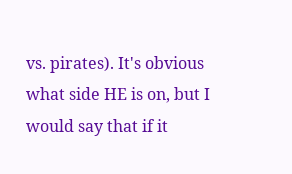vs. pirates). It's obvious what side HE is on, but I would say that if it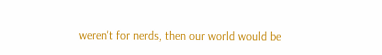weren't for nerds, then our world would be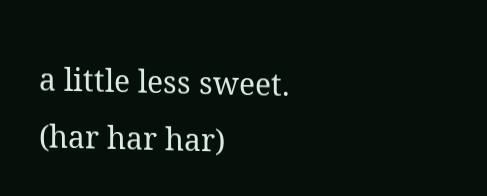a little less sweet. (har har har)